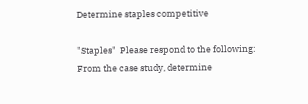Determine staples competitive

"Staples"  Please respond to the following:
From the case study, determine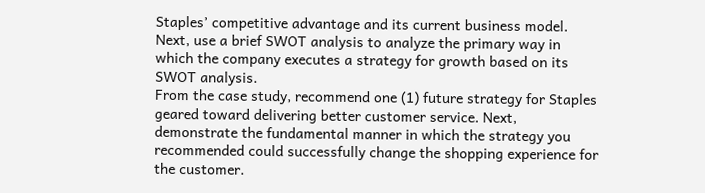Staples’ competitive advantage and its current business model. Next, use a brief SWOT analysis to analyze the primary way in which the company executes a strategy for growth based on its SWOT analysis.
From the case study, recommend one (1) future strategy for Staples geared toward delivering better customer service. Next, demonstrate the fundamental manner in which the strategy you recommended could successfully change the shopping experience for the customer.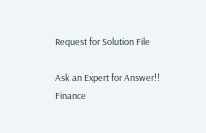Request for Solution File

Ask an Expert for Answer!!
Finance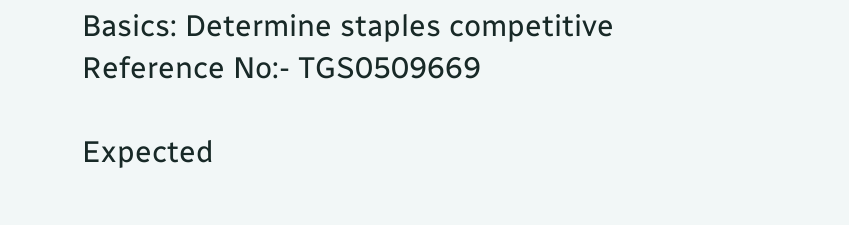Basics: Determine staples competitive
Reference No:- TGS0509669

Expected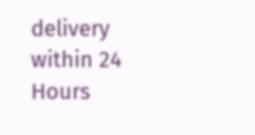delivery within 24 Hours